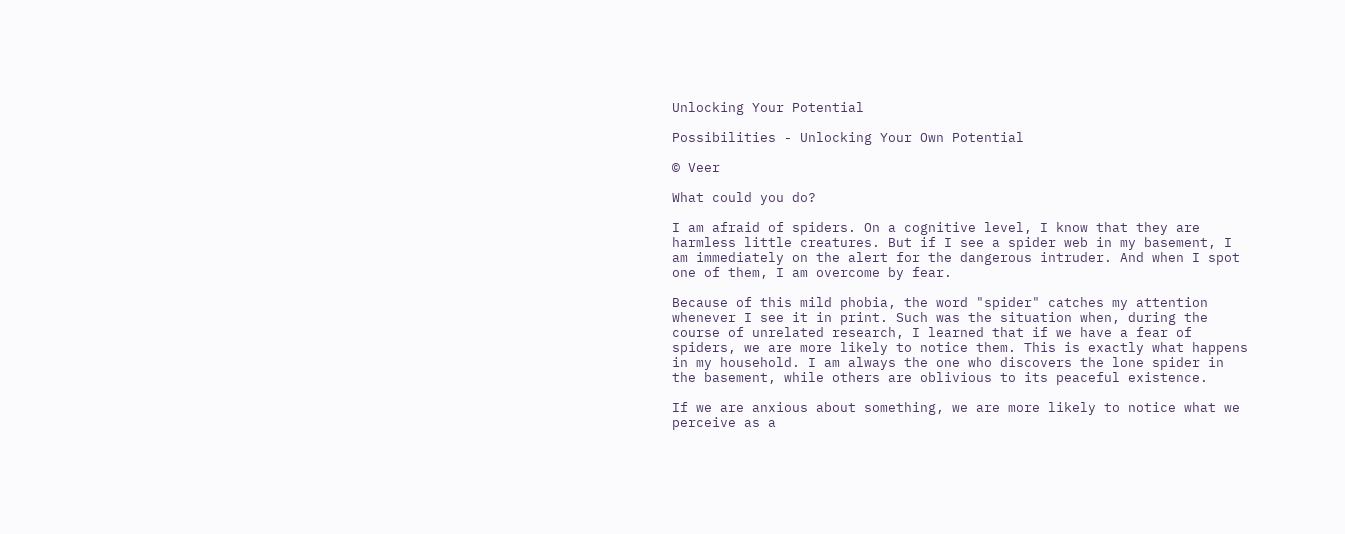Unlocking Your Potential

Possibilities - Unlocking Your Own Potential

© Veer

What could you do?

I am afraid of spiders. On a cognitive level, I know that they are harmless little creatures. But if I see a spider web in my basement, I am immediately on the alert for the dangerous intruder. And when I spot one of them, I am overcome by fear.

Because of this mild phobia, the word "spider" catches my attention whenever I see it in print. Such was the situation when, during the course of unrelated research, I learned that if we have a fear of spiders, we are more likely to notice them. This is exactly what happens in my household. I am always the one who discovers the lone spider in the basement, while others are oblivious to its peaceful existence.

If we are anxious about something, we are more likely to notice what we perceive as a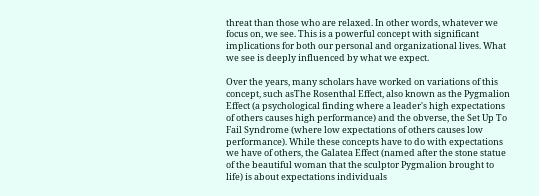threat than those who are relaxed. In other words, whatever we focus on, we see. This is a powerful concept with significant implications for both our personal and organizational lives. What we see is deeply influenced by what we expect.

Over the years, many scholars have worked on variations of this concept, such asThe Rosenthal Effect, also known as the Pygmalion Effect (a psychological finding where a leader's high expectations of others causes high performance) and the obverse, the Set Up To Fail Syndrome (where low expectations of others causes low performance). While these concepts have to do with expectations we have of others, the Galatea Effect (named after the stone statue of the beautiful woman that the sculptor Pygmalion brought to life) is about expectations individuals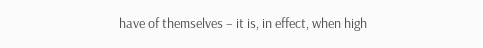have of themselves – it is, in effect, when high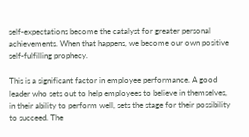self-expectations become the catalyst for greater personal achievements. When that happens, we become our own positive self-fulfilling prophecy.

This is a significant factor in employee performance. A good leader who sets out to help employees to believe in themselves, in their ability to perform well, sets the stage for their possibility to succeed. The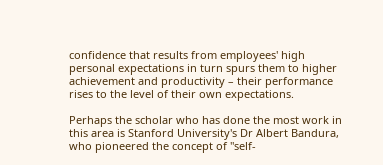confidence that results from employees' high personal expectations in turn spurs them to higher achievement and productivity – their performance rises to the level of their own expectations.

Perhaps the scholar who has done the most work in this area is Stanford University's Dr Albert Bandura, who pioneered the concept of "self-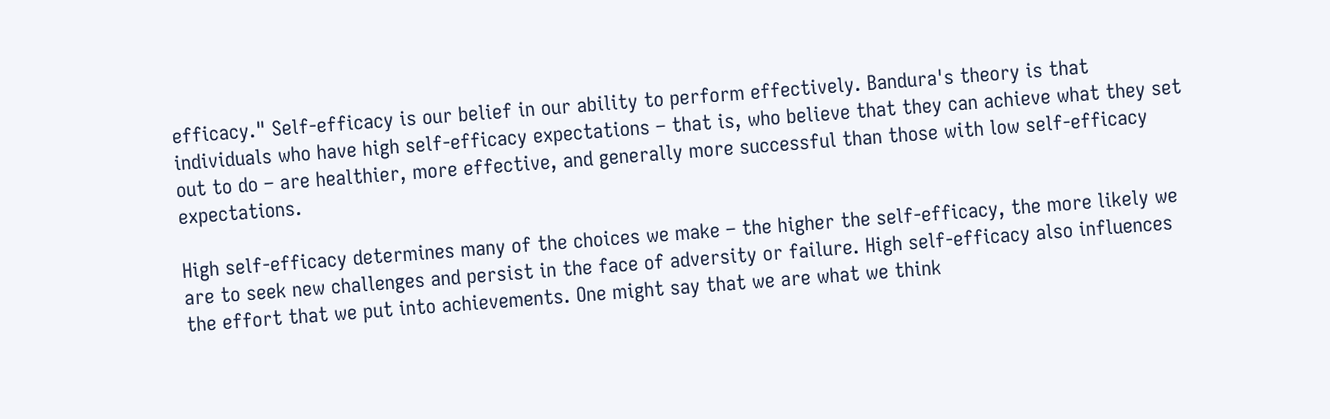efficacy." Self-efficacy is our belief in our ability to perform effectively. Bandura's theory is that individuals who have high self-efficacy expectations – that is, who believe that they can achieve what they set out to do – are healthier, more effective, and generally more successful than those with low self-efficacy expectations.

High self-efficacy determines many of the choices we make – the higher the self-efficacy, the more likely we are to seek new challenges and persist in the face of adversity or failure. High self-efficacy also influences the effort that we put into achievements. One might say that we are what we think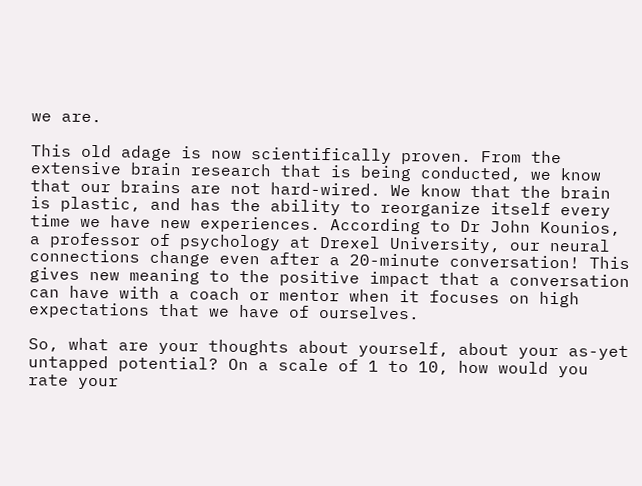we are.

This old adage is now scientifically proven. From the extensive brain research that is being conducted, we know that our brains are not hard-wired. We know that the brain is plastic, and has the ability to reorganize itself every time we have new experiences. According to Dr John Kounios, a professor of psychology at Drexel University, our neural connections change even after a 20-minute conversation! This gives new meaning to the positive impact that a conversation can have with a coach or mentor when it focuses on high expectations that we have of ourselves.

So, what are your thoughts about yourself, about your as-yet untapped potential? On a scale of 1 to 10, how would you rate your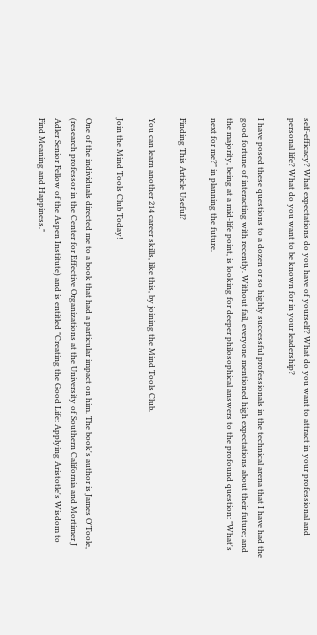self-efficacy? What expectations do you have of yourself? What do you want to attract in your professional and personal life? What do you want to be known for in your leadership?

I have posed these questions to a dozen or so highly successful professionals in the technical arena that I have had the good fortune of interacting with recently. Without fail, everyone mentioned high expectations about their future; and the majority, being at a mid-life point, is looking for deeper philosophical answers to the profound question: "What's next for me?" in planning the future.

Finding This Article Useful?

You can learn another 214 career skills, like this, by joining the Mind Tools Club.

Join the Mind Tools Club Today!

One of the individuals directed me to a book that had a particular impact on him. The book's author is James O'Toole, (research professor in the Center for Effective Organizations at the University of Southern California and Mortimer J Adler Senior Fellow of the Aspen Institute) and is entitled "Creating the Good Life: Applying Aristotle's Wisdom to Find Meaning and Happiness."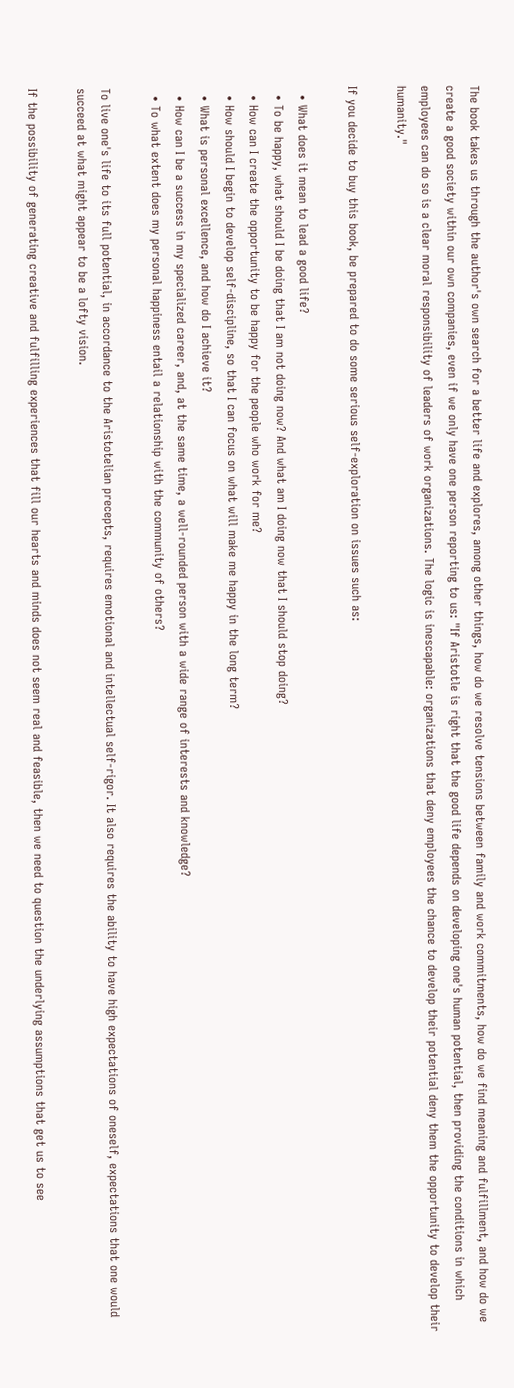The book takes us through the author's own search for a better life and explores, among other things, how do we resolve tensions between family and work commitments, how do we find meaning and fulfillment, and how do we create a good society within our own companies, even if we only have one person reporting to us: "If Aristotle is right that the good life depends on developing one's human potential, then providing the conditions in which employees can do so is a clear moral responsibility of leaders of work organizations. The logic is inescapable: organizations that deny employees the chance to develop their potential deny them the opportunity to develop their humanity."

If you decide to buy this book, be prepared to do some serious self-exploration on issues such as:

  • What does it mean to lead a good life?
  • To be happy, what should I be doing that I am not doing now? And what am I doing now that I should stop doing?
  • How can I create the opportunity to be happy for the people who work for me?
  • How should I begin to develop self-discipline, so that I can focus on what will make me happy in the long term?
  • What is personal excellence, and how do I achieve it?
  • How can I be a success in my specialized career, and, at the same time, a well-rounded person with a wide range of interests and knowledge?
  • To what extent does my personal happiness entail a relationship with the community of others?

To live one's life to its full potential, in accordance to the Aristotelian precepts, requires emotional and intellectual self-rigor. It also requires the ability to have high expectations of oneself, expectations that one would succeed at what might appear to be a lofty vision.

If the possibility of generating creative and fulfilling experiences that fill our hearts and minds does not seem real and feasible, then we need to question the underlying assumptions that get us to see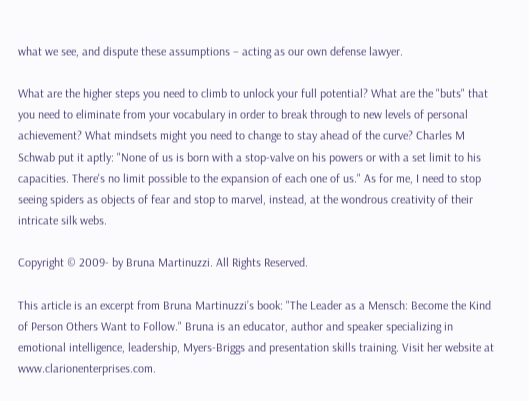what we see, and dispute these assumptions – acting as our own defense lawyer.

What are the higher steps you need to climb to unlock your full potential? What are the "buts" that you need to eliminate from your vocabulary in order to break through to new levels of personal achievement? What mindsets might you need to change to stay ahead of the curve? Charles M Schwab put it aptly: "None of us is born with a stop-valve on his powers or with a set limit to his capacities. There's no limit possible to the expansion of each one of us." As for me, I need to stop seeing spiders as objects of fear and stop to marvel, instead, at the wondrous creativity of their intricate silk webs.

Copyright © 2009- by Bruna Martinuzzi. All Rights Reserved.

This article is an excerpt from Bruna Martinuzzi’s book: "The Leader as a Mensch: Become the Kind of Person Others Want to Follow." Bruna is an educator, author and speaker specializing in emotional intelligence, leadership, Myers-Briggs and presentation skills training. Visit her website at www.clarionenterprises.com.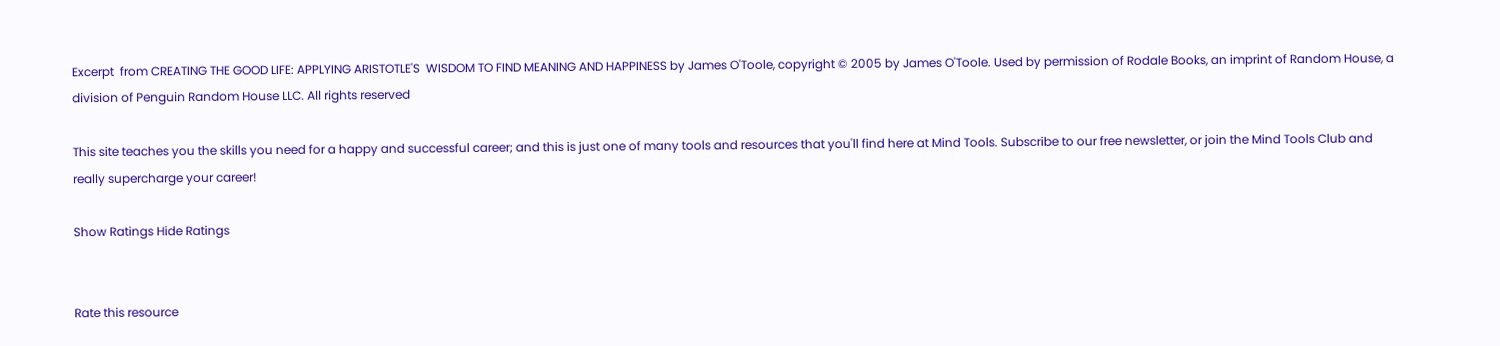Excerpt  from CREATING THE GOOD LIFE: APPLYING ARISTOTLE'S  WISDOM TO FIND MEANING AND HAPPINESS by James O'Toole, copyright © 2005 by James O'Toole. Used by permission of Rodale Books, an imprint of Random House, a division of Penguin Random House LLC. All rights reserved

This site teaches you the skills you need for a happy and successful career; and this is just one of many tools and resources that you'll find here at Mind Tools. Subscribe to our free newsletter, or join the Mind Tools Club and really supercharge your career!

Show Ratings Hide Ratings


Rate this resource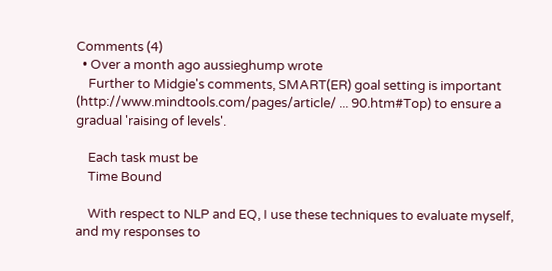Comments (4)
  • Over a month ago aussieghump wrote
    Further to Midgie's comments, SMART(ER) goal setting is important (http://www.mindtools.com/pages/article/ ... 90.htm#Top) to ensure a gradual 'raising of levels'.

    Each task must be
    Time Bound

    With respect to NLP and EQ, I use these techniques to evaluate myself, and my responses to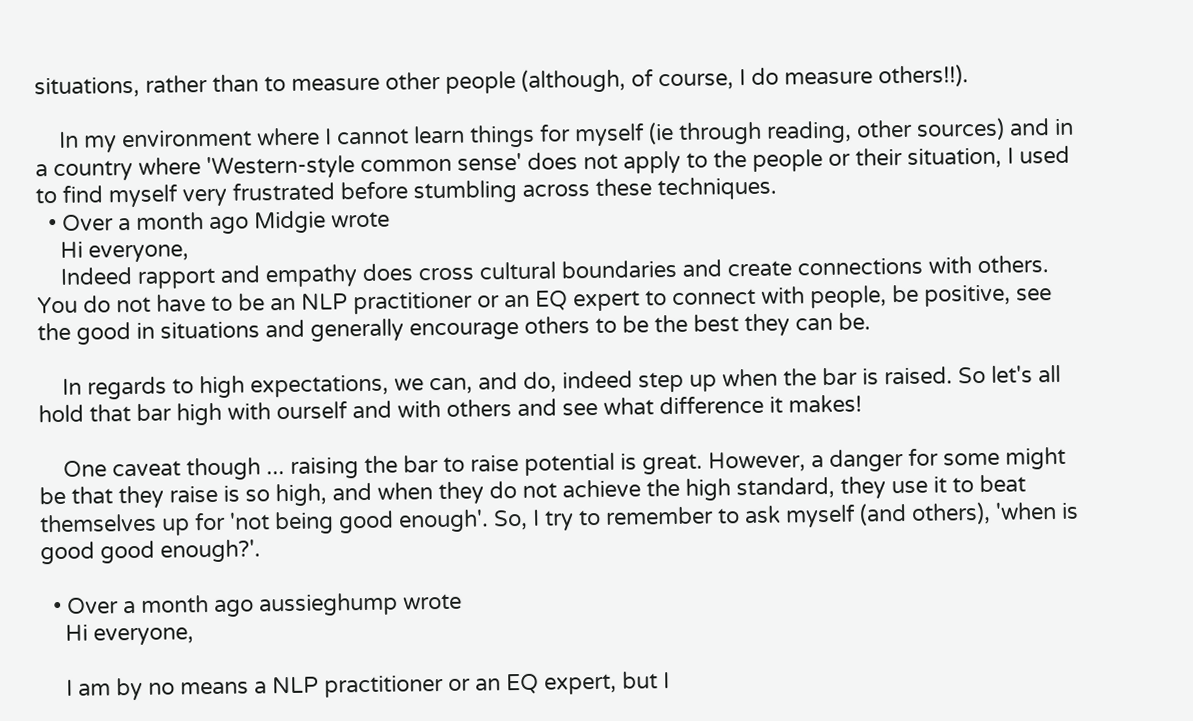situations, rather than to measure other people (although, of course, I do measure others!!).

    In my environment where I cannot learn things for myself (ie through reading, other sources) and in a country where 'Western-style common sense' does not apply to the people or their situation, I used to find myself very frustrated before stumbling across these techniques.
  • Over a month ago Midgie wrote
    Hi everyone,
    Indeed rapport and empathy does cross cultural boundaries and create connections with others. You do not have to be an NLP practitioner or an EQ expert to connect with people, be positive, see the good in situations and generally encourage others to be the best they can be.

    In regards to high expectations, we can, and do, indeed step up when the bar is raised. So let's all hold that bar high with ourself and with others and see what difference it makes!

    One caveat though ... raising the bar to raise potential is great. However, a danger for some might be that they raise is so high, and when they do not achieve the high standard, they use it to beat themselves up for 'not being good enough'. So, I try to remember to ask myself (and others), 'when is good good enough?'.

  • Over a month ago aussieghump wrote
    Hi everyone,

    I am by no means a NLP practitioner or an EQ expert, but I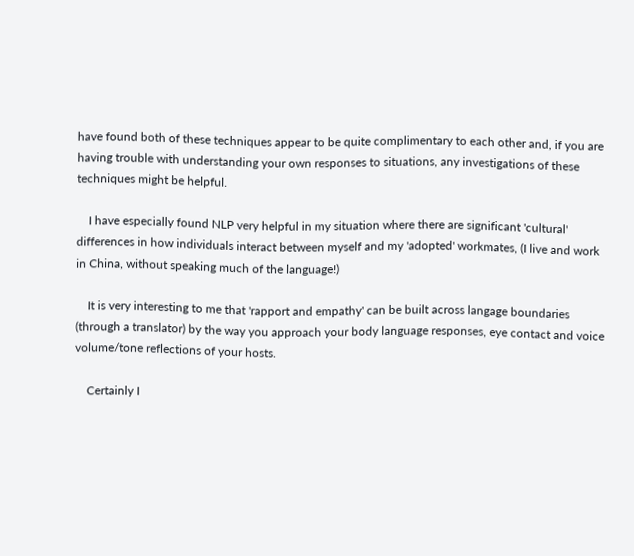have found both of these techniques appear to be quite complimentary to each other and, if you are having trouble with understanding your own responses to situations, any investigations of these techniques might be helpful.

    I have especially found NLP very helpful in my situation where there are significant 'cultural' differences in how individuals interact between myself and my 'adopted' workmates, (I live and work in China, without speaking much of the language!)

    It is very interesting to me that 'rapport and empathy' can be built across langage boundaries (through a translator) by the way you approach your body language responses, eye contact and voice volume/tone reflections of your hosts.

    Certainly I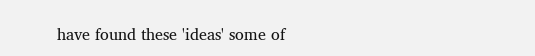have found these 'ideas' some of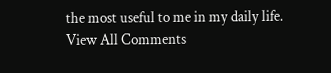the most useful to me in my daily life.
View All Comments